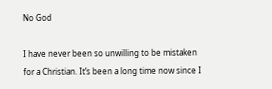No God

I have never been so unwilling to be mistaken for a Christian. It’s been a long time now since I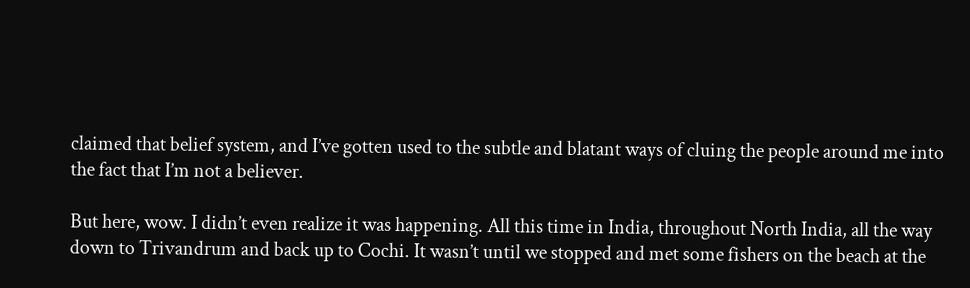claimed that belief system, and I’ve gotten used to the subtle and blatant ways of cluing the people around me into the fact that I’m not a believer.

But here, wow. I didn’t even realize it was happening. All this time in India, throughout North India, all the way down to Trivandrum and back up to Cochi. It wasn’t until we stopped and met some fishers on the beach at the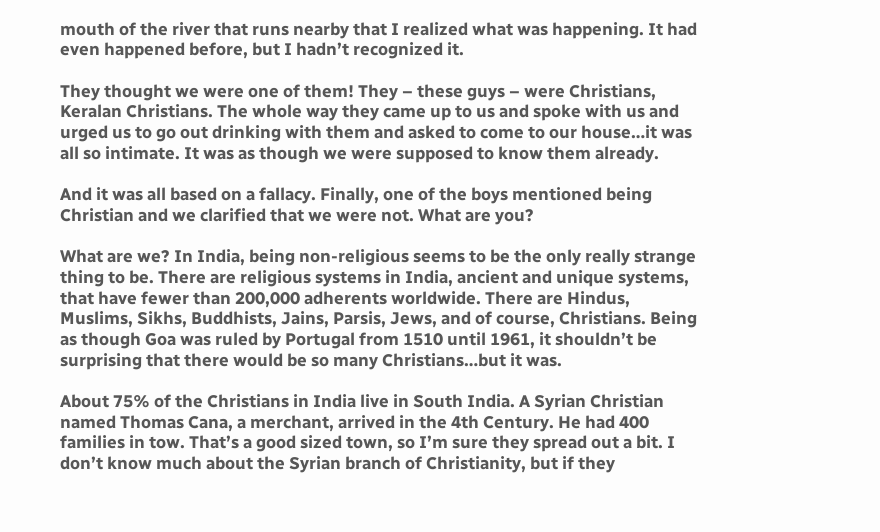mouth of the river that runs nearby that I realized what was happening. It had even happened before, but I hadn’t recognized it.

They thought we were one of them! They – these guys – were Christians, Keralan Christians. The whole way they came up to us and spoke with us and urged us to go out drinking with them and asked to come to our house…it was all so intimate. It was as though we were supposed to know them already.

And it was all based on a fallacy. Finally, one of the boys mentioned being Christian and we clarified that we were not. What are you?

What are we? In India, being non-religious seems to be the only really strange thing to be. There are religious systems in India, ancient and unique systems, that have fewer than 200,000 adherents worldwide. There are Hindus, Muslims, Sikhs, Buddhists, Jains, Parsis, Jews, and of course, Christians. Being as though Goa was ruled by Portugal from 1510 until 1961, it shouldn’t be surprising that there would be so many Christians…but it was.

About 75% of the Christians in India live in South India. A Syrian Christian named Thomas Cana, a merchant, arrived in the 4th Century. He had 400 families in tow. That’s a good sized town, so I’m sure they spread out a bit. I don’t know much about the Syrian branch of Christianity, but if they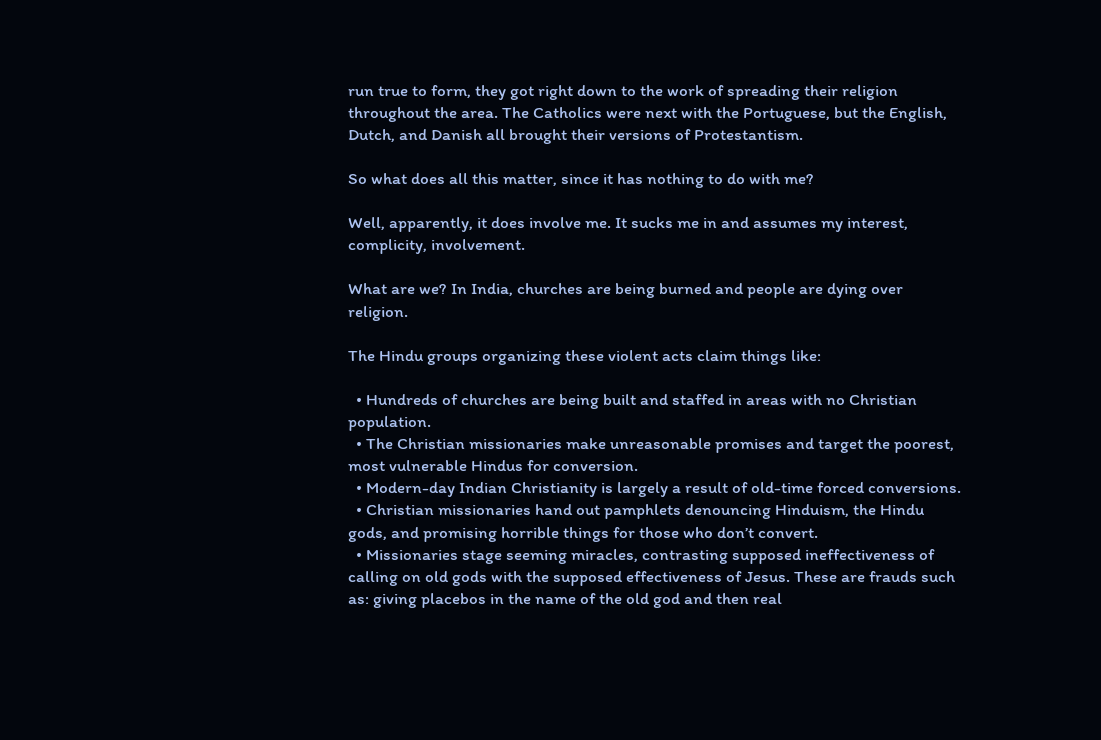run true to form, they got right down to the work of spreading their religion throughout the area. The Catholics were next with the Portuguese, but the English, Dutch, and Danish all brought their versions of Protestantism.

So what does all this matter, since it has nothing to do with me?

Well, apparently, it does involve me. It sucks me in and assumes my interest, complicity, involvement.

What are we? In India, churches are being burned and people are dying over religion.

The Hindu groups organizing these violent acts claim things like:

  • Hundreds of churches are being built and staffed in areas with no Christian population.
  • The Christian missionaries make unreasonable promises and target the poorest, most vulnerable Hindus for conversion.
  • Modern-day Indian Christianity is largely a result of old-time forced conversions.
  • Christian missionaries hand out pamphlets denouncing Hinduism, the Hindu gods, and promising horrible things for those who don’t convert.
  • Missionaries stage seeming miracles, contrasting supposed ineffectiveness of calling on old gods with the supposed effectiveness of Jesus. These are frauds such as: giving placebos in the name of the old god and then real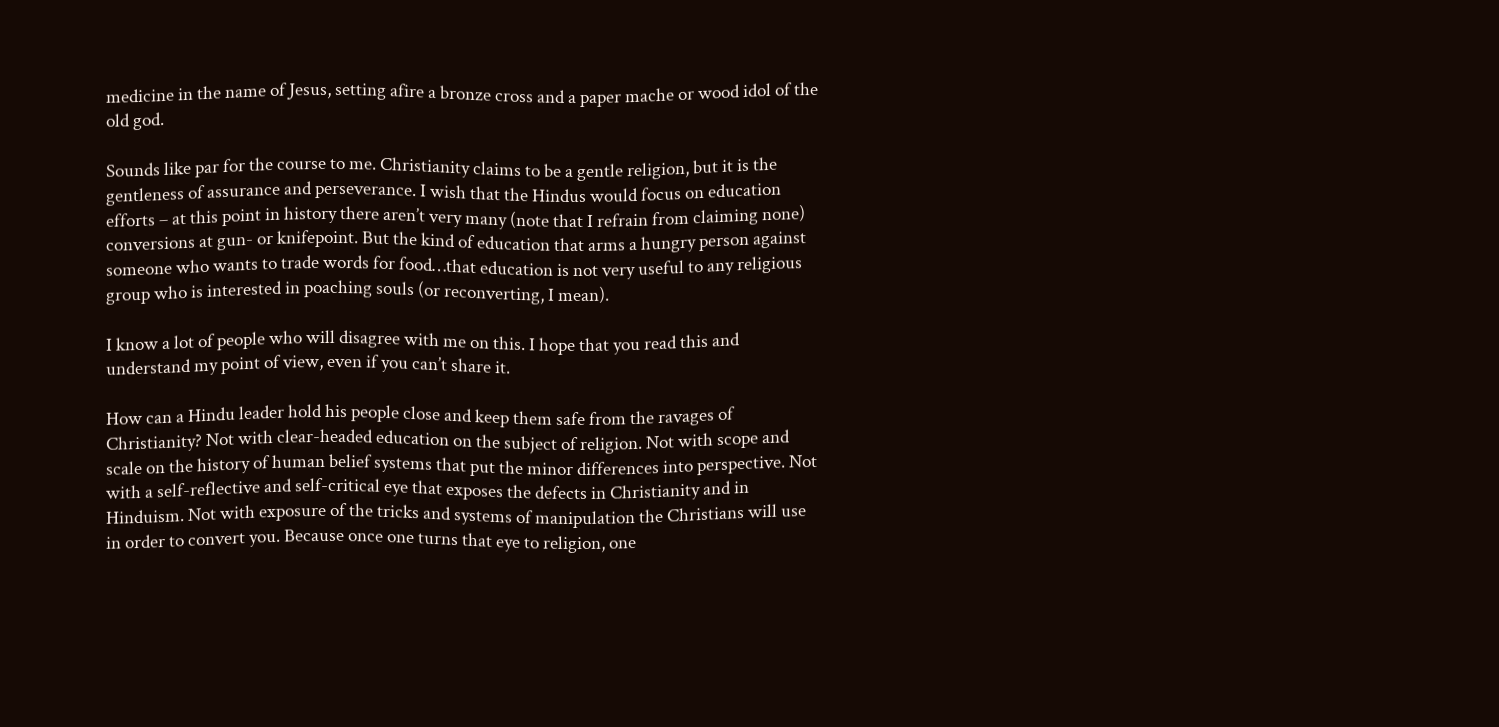medicine in the name of Jesus, setting afire a bronze cross and a paper mache or wood idol of the old god.

Sounds like par for the course to me. Christianity claims to be a gentle religion, but it is the gentleness of assurance and perseverance. I wish that the Hindus would focus on education efforts – at this point in history there aren’t very many (note that I refrain from claiming none) conversions at gun- or knifepoint. But the kind of education that arms a hungry person against someone who wants to trade words for food…that education is not very useful to any religious group who is interested in poaching souls (or reconverting, I mean).

I know a lot of people who will disagree with me on this. I hope that you read this and understand my point of view, even if you can’t share it.

How can a Hindu leader hold his people close and keep them safe from the ravages of Christianity? Not with clear-headed education on the subject of religion. Not with scope and scale on the history of human belief systems that put the minor differences into perspective. Not with a self-reflective and self-critical eye that exposes the defects in Christianity and in Hinduism. Not with exposure of the tricks and systems of manipulation the Christians will use in order to convert you. Because once one turns that eye to religion, one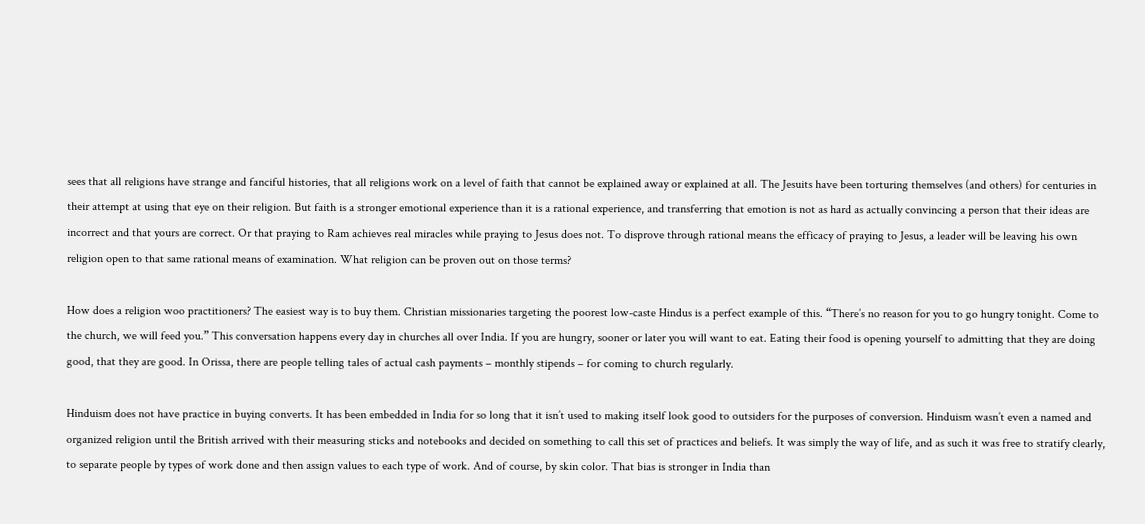sees that all religions have strange and fanciful histories, that all religions work on a level of faith that cannot be explained away or explained at all. The Jesuits have been torturing themselves (and others) for centuries in their attempt at using that eye on their religion. But faith is a stronger emotional experience than it is a rational experience, and transferring that emotion is not as hard as actually convincing a person that their ideas are incorrect and that yours are correct. Or that praying to Ram achieves real miracles while praying to Jesus does not. To disprove through rational means the efficacy of praying to Jesus, a leader will be leaving his own religion open to that same rational means of examination. What religion can be proven out on those terms?

How does a religion woo practitioners? The easiest way is to buy them. Christian missionaries targeting the poorest low-caste Hindus is a perfect example of this. “There’s no reason for you to go hungry tonight. Come to the church, we will feed you.” This conversation happens every day in churches all over India. If you are hungry, sooner or later you will want to eat. Eating their food is opening yourself to admitting that they are doing good, that they are good. In Orissa, there are people telling tales of actual cash payments – monthly stipends – for coming to church regularly.

Hinduism does not have practice in buying converts. It has been embedded in India for so long that it isn’t used to making itself look good to outsiders for the purposes of conversion. Hinduism wasn’t even a named and organized religion until the British arrived with their measuring sticks and notebooks and decided on something to call this set of practices and beliefs. It was simply the way of life, and as such it was free to stratify clearly, to separate people by types of work done and then assign values to each type of work. And of course, by skin color. That bias is stronger in India than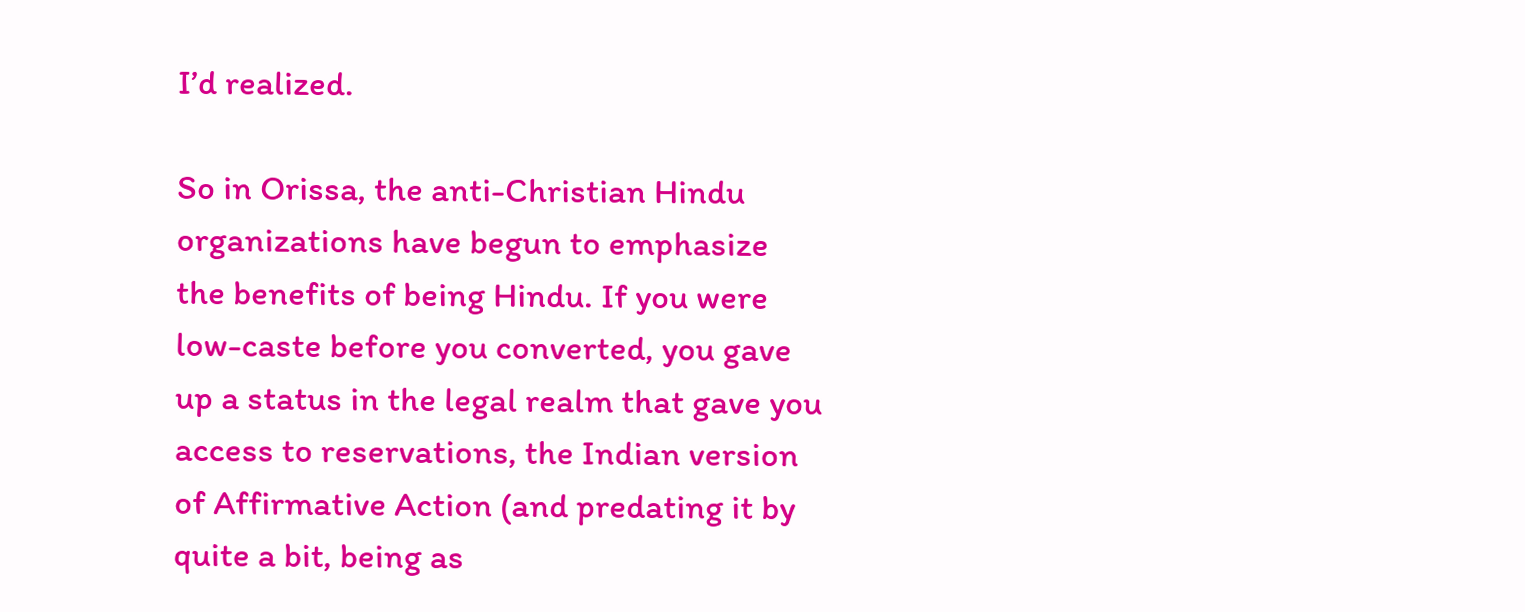I’d realized.

So in Orissa, the anti-Christian Hindu organizations have begun to emphasize the benefits of being Hindu. If you were low-caste before you converted, you gave up a status in the legal realm that gave you access to reservations, the Indian version of Affirmative Action (and predating it by quite a bit, being as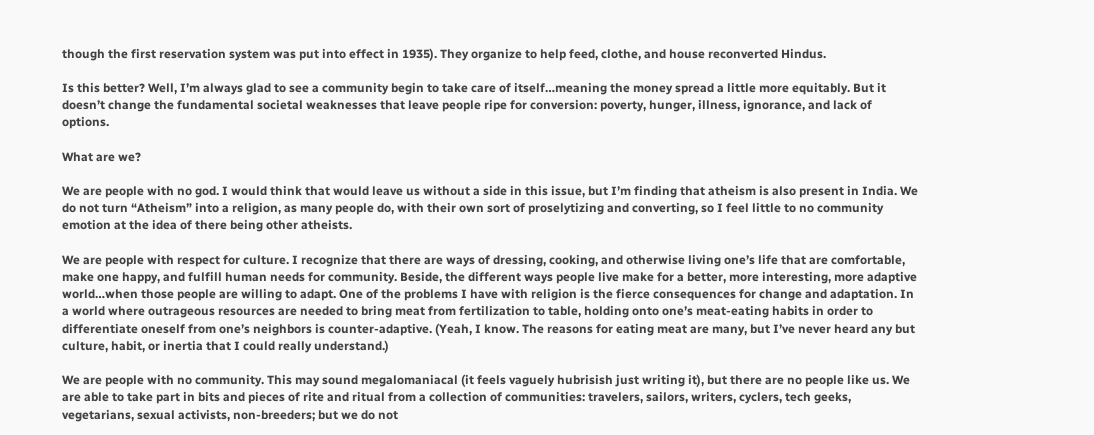though the first reservation system was put into effect in 1935). They organize to help feed, clothe, and house reconverted Hindus.

Is this better? Well, I’m always glad to see a community begin to take care of itself…meaning the money spread a little more equitably. But it doesn’t change the fundamental societal weaknesses that leave people ripe for conversion: poverty, hunger, illness, ignorance, and lack of options.

What are we?

We are people with no god. I would think that would leave us without a side in this issue, but I’m finding that atheism is also present in India. We do not turn “Atheism” into a religion, as many people do, with their own sort of proselytizing and converting, so I feel little to no community emotion at the idea of there being other atheists.

We are people with respect for culture. I recognize that there are ways of dressing, cooking, and otherwise living one’s life that are comfortable, make one happy, and fulfill human needs for community. Beside, the different ways people live make for a better, more interesting, more adaptive world…when those people are willing to adapt. One of the problems I have with religion is the fierce consequences for change and adaptation. In a world where outrageous resources are needed to bring meat from fertilization to table, holding onto one’s meat-eating habits in order to differentiate oneself from one’s neighbors is counter-adaptive. (Yeah, I know. The reasons for eating meat are many, but I’ve never heard any but culture, habit, or inertia that I could really understand.)

We are people with no community. This may sound megalomaniacal (it feels vaguely hubrisish just writing it), but there are no people like us. We are able to take part in bits and pieces of rite and ritual from a collection of communities: travelers, sailors, writers, cyclers, tech geeks, vegetarians, sexual activists, non-breeders; but we do not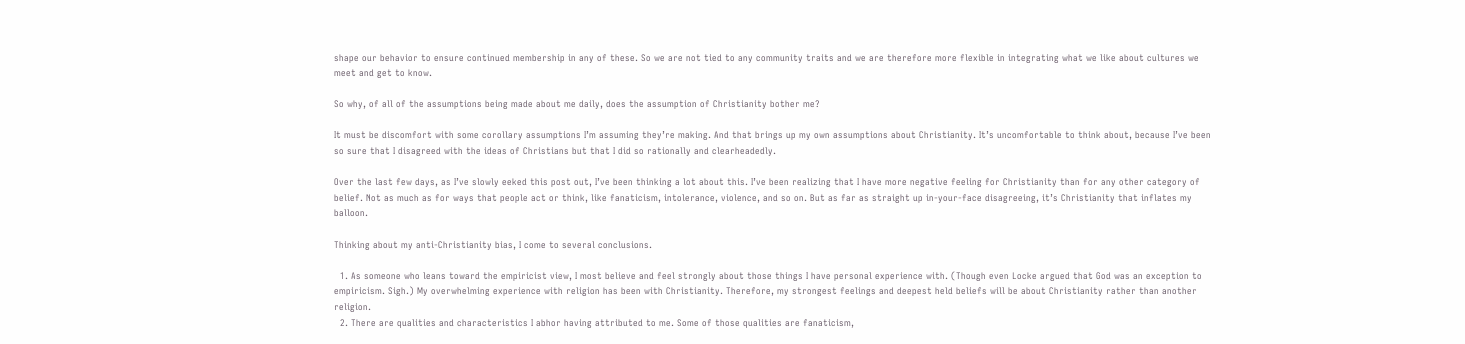shape our behavior to ensure continued membership in any of these. So we are not tied to any community traits and we are therefore more flexible in integrating what we like about cultures we meet and get to know.

So why, of all of the assumptions being made about me daily, does the assumption of Christianity bother me?

It must be discomfort with some corollary assumptions I’m assuming they’re making. And that brings up my own assumptions about Christianity. It’s uncomfortable to think about, because I’ve been so sure that I disagreed with the ideas of Christians but that I did so rationally and clearheadedly.

Over the last few days, as I’ve slowly eeked this post out, I’ve been thinking a lot about this. I’ve been realizing that I have more negative feeling for Christianity than for any other category of belief. Not as much as for ways that people act or think, like fanaticism, intolerance, violence, and so on. But as far as straight up in-your-face disagreeing, it’s Christianity that inflates my balloon.

Thinking about my anti-Christianity bias, I come to several conclusions.

  1. As someone who leans toward the empiricist view, I most believe and feel strongly about those things I have personal experience with. (Though even Locke argued that God was an exception to empiricism. Sigh.) My overwhelming experience with religion has been with Christianity. Therefore, my strongest feelings and deepest held beliefs will be about Christianity rather than another religion.
  2. There are qualities and characteristics I abhor having attributed to me. Some of those qualities are fanaticism,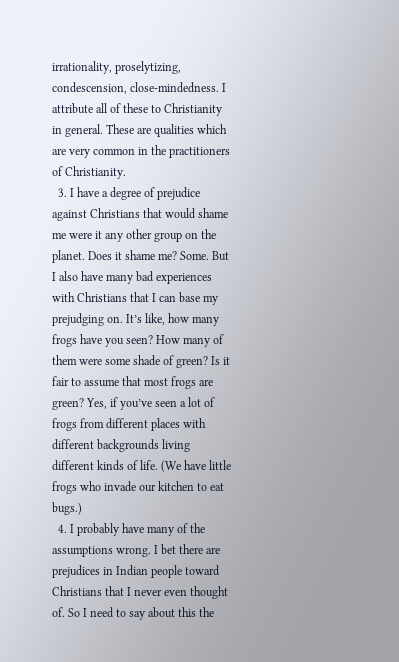irrationality, proselytizing, condescension, close-mindedness. I attribute all of these to Christianity in general. These are qualities which are very common in the practitioners of Christianity.
  3. I have a degree of prejudice against Christians that would shame me were it any other group on the planet. Does it shame me? Some. But I also have many bad experiences with Christians that I can base my prejudging on. It’s like, how many frogs have you seen? How many of them were some shade of green? Is it fair to assume that most frogs are green? Yes, if you’ve seen a lot of frogs from different places with different backgrounds living different kinds of life. (We have little frogs who invade our kitchen to eat bugs.)
  4. I probably have many of the assumptions wrong. I bet there are prejudices in Indian people toward Christians that I never even thought of. So I need to say about this the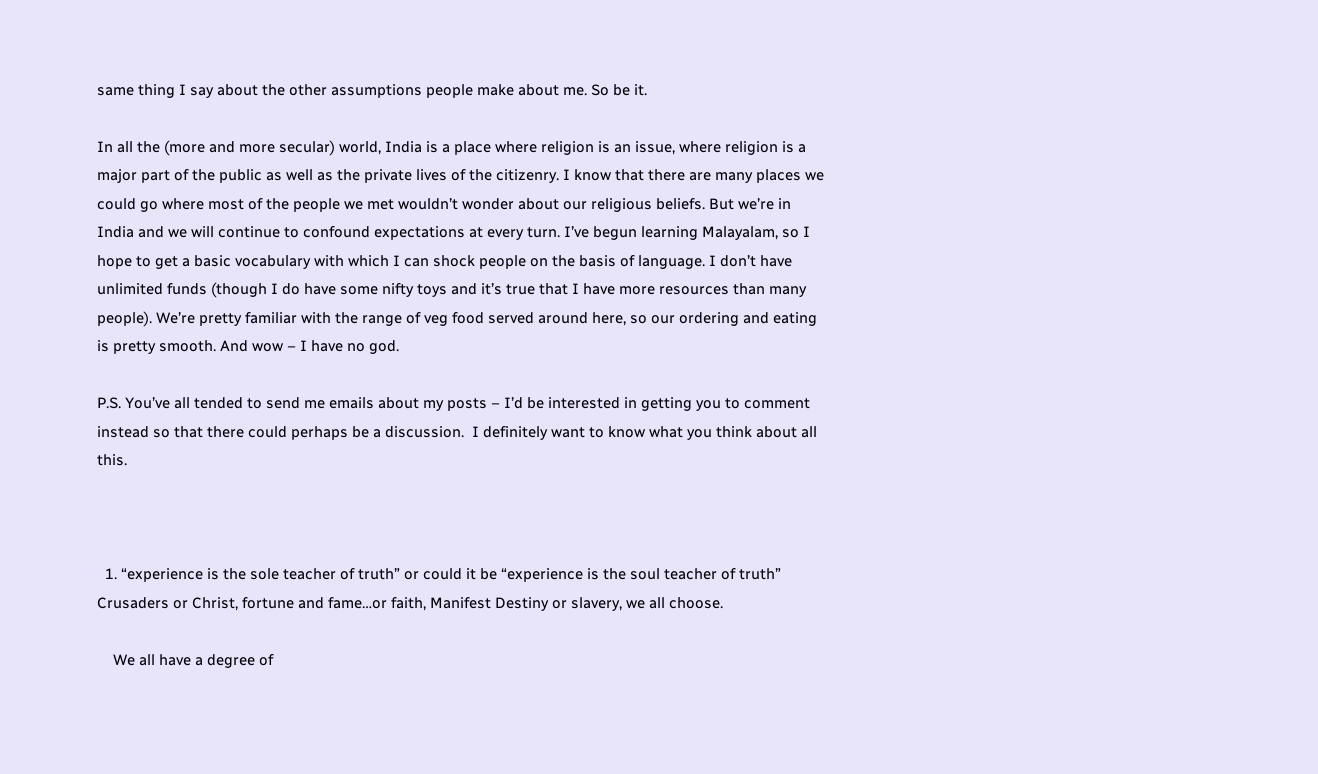same thing I say about the other assumptions people make about me. So be it.

In all the (more and more secular) world, India is a place where religion is an issue, where religion is a major part of the public as well as the private lives of the citizenry. I know that there are many places we could go where most of the people we met wouldn’t wonder about our religious beliefs. But we’re in India and we will continue to confound expectations at every turn. I’ve begun learning Malayalam, so I hope to get a basic vocabulary with which I can shock people on the basis of language. I don’t have unlimited funds (though I do have some nifty toys and it’s true that I have more resources than many people). We’re pretty familiar with the range of veg food served around here, so our ordering and eating is pretty smooth. And wow – I have no god.

P.S. You’ve all tended to send me emails about my posts – I’d be interested in getting you to comment instead so that there could perhaps be a discussion.  I definitely want to know what you think about all this.



  1. “experience is the sole teacher of truth” or could it be “experience is the soul teacher of truth” Crusaders or Christ, fortune and fame…or faith, Manifest Destiny or slavery, we all choose.

    We all have a degree of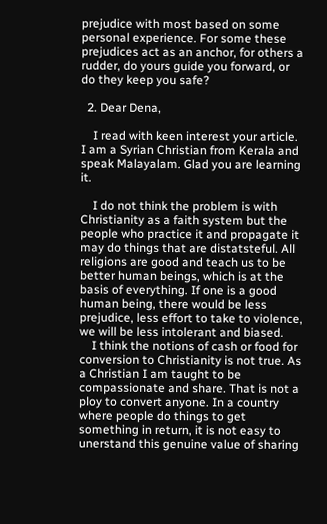prejudice with most based on some personal experience. For some these prejudices act as an anchor, for others a rudder, do yours guide you forward, or do they keep you safe?

  2. Dear Dena,

    I read with keen interest your article. I am a Syrian Christian from Kerala and speak Malayalam. Glad you are learning it.

    I do not think the problem is with Christianity as a faith system but the people who practice it and propagate it may do things that are distatsteful. All religions are good and teach us to be better human beings, which is at the basis of everything. If one is a good human being, there would be less prejudice, less effort to take to violence, we will be less intolerant and biased.
    I think the notions of cash or food for conversion to Christianity is not true. As a Christian I am taught to be compassionate and share. That is not a ploy to convert anyone. In a country where people do things to get something in return, it is not easy to unerstand this genuine value of sharing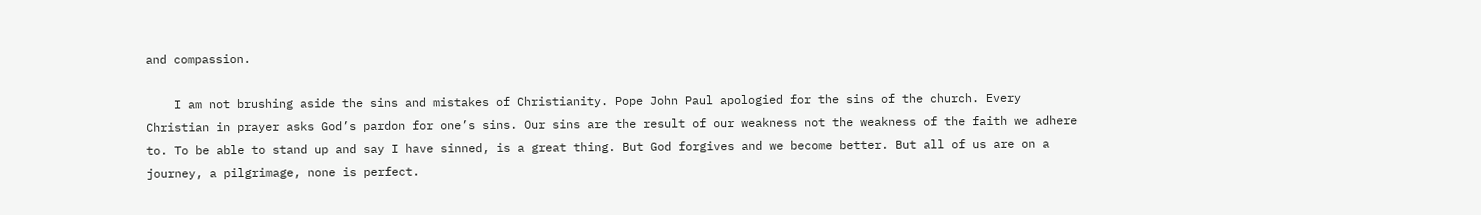and compassion.

    I am not brushing aside the sins and mistakes of Christianity. Pope John Paul apologied for the sins of the church. Every Christian in prayer asks God’s pardon for one’s sins. Our sins are the result of our weakness not the weakness of the faith we adhere to. To be able to stand up and say I have sinned, is a great thing. But God forgives and we become better. But all of us are on a journey, a pilgrimage, none is perfect.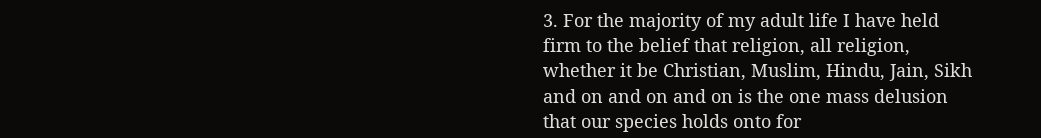3. For the majority of my adult life I have held firm to the belief that religion, all religion, whether it be Christian, Muslim, Hindu, Jain, Sikh and on and on and on is the one mass delusion that our species holds onto for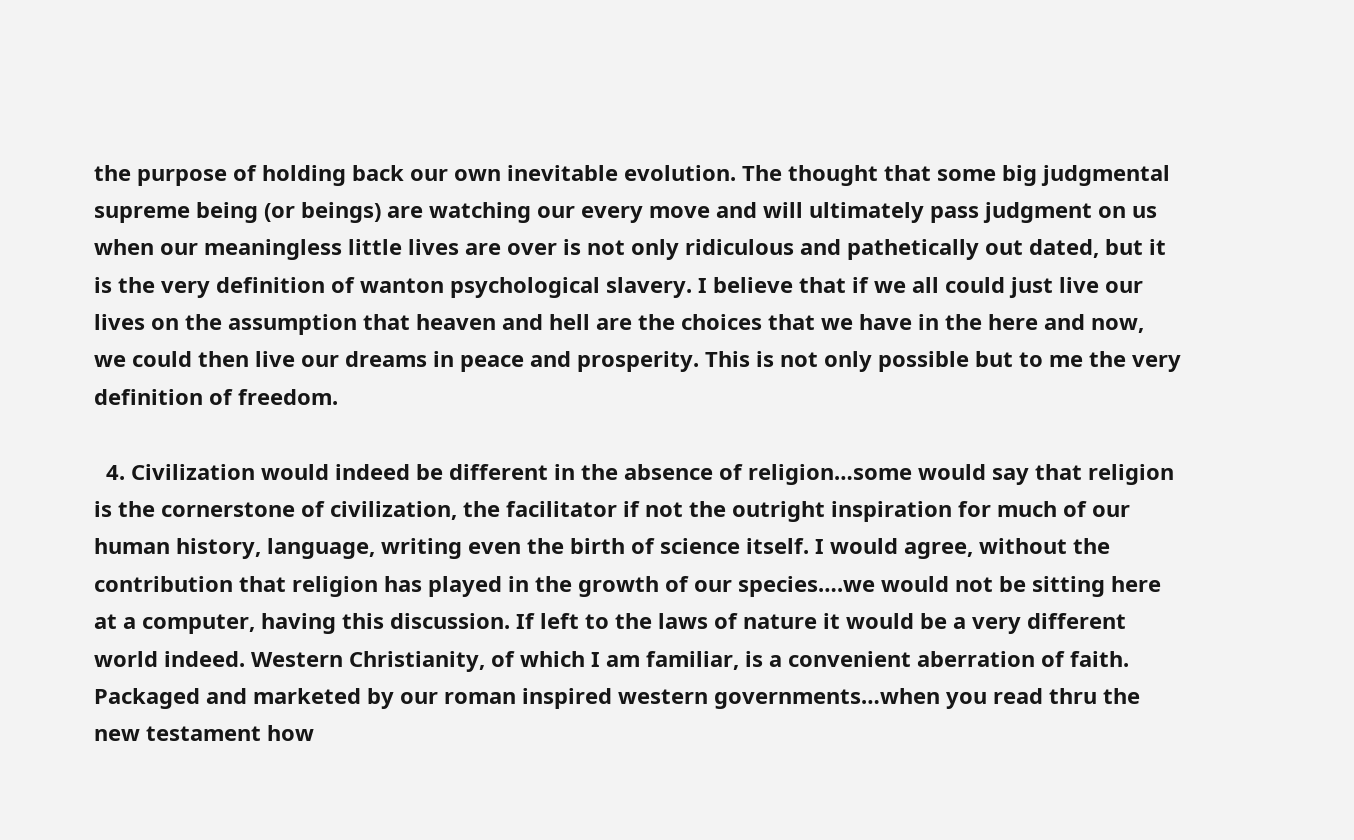the purpose of holding back our own inevitable evolution. The thought that some big judgmental supreme being (or beings) are watching our every move and will ultimately pass judgment on us when our meaningless little lives are over is not only ridiculous and pathetically out dated, but it is the very definition of wanton psychological slavery. I believe that if we all could just live our lives on the assumption that heaven and hell are the choices that we have in the here and now, we could then live our dreams in peace and prosperity. This is not only possible but to me the very definition of freedom.

  4. Civilization would indeed be different in the absence of religion…some would say that religion is the cornerstone of civilization, the facilitator if not the outright inspiration for much of our human history, language, writing even the birth of science itself. I would agree, without the contribution that religion has played in the growth of our species….we would not be sitting here at a computer, having this discussion. If left to the laws of nature it would be a very different world indeed. Western Christianity, of which I am familiar, is a convenient aberration of faith. Packaged and marketed by our roman inspired western governments…when you read thru the new testament how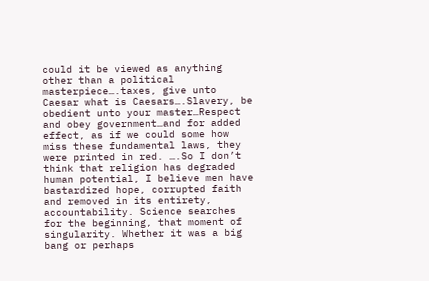could it be viewed as anything other than a political masterpiece….taxes, give unto Caesar what is Caesars….Slavery, be obedient unto your master…Respect and obey government…and for added effect, as if we could some how miss these fundamental laws, they were printed in red. ….So I don’t think that religion has degraded human potential, I believe men have bastardized hope, corrupted faith and removed in its entirety, accountability. Science searches for the beginning, that moment of singularity. Whether it was a big bang or perhaps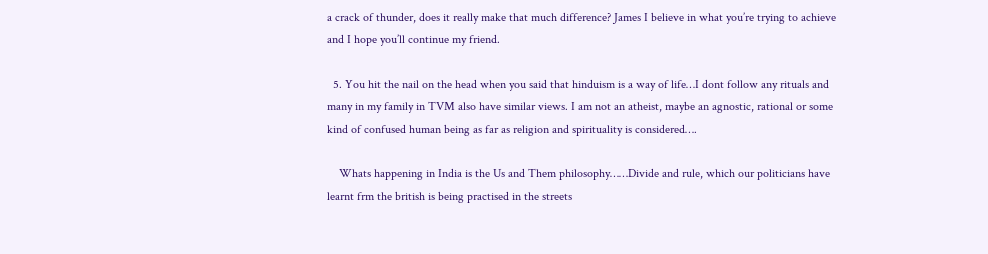a crack of thunder, does it really make that much difference? James I believe in what you’re trying to achieve and I hope you’ll continue my friend.

  5. You hit the nail on the head when you said that hinduism is a way of life…I dont follow any rituals and many in my family in TVM also have similar views. I am not an atheist, maybe an agnostic, rational or some kind of confused human being as far as religion and spirituality is considered….

    Whats happening in India is the Us and Them philosophy……Divide and rule, which our politicians have learnt frm the british is being practised in the streets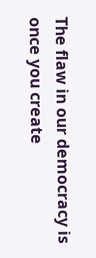The flaw in our democracy is once you create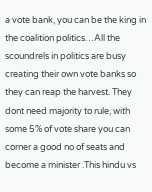a vote bank, you can be the king in the coalition politics…All the scoundrels in politics are busy creating their own vote banks so they can reap the harvest. They dont need majority to rule, with some 5% of vote share you can corner a good no of seats and become a minister .This hindu vs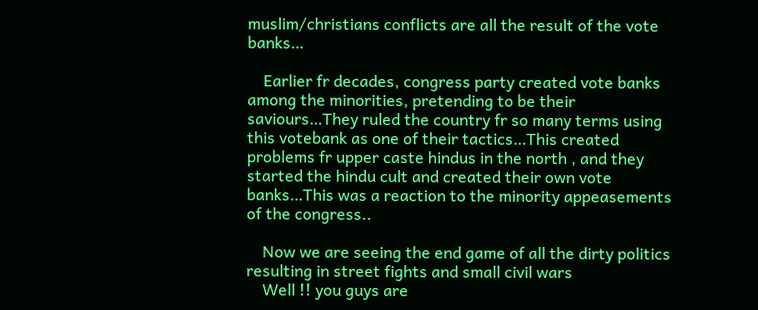muslim/christians conflicts are all the result of the vote banks…

    Earlier fr decades, congress party created vote banks among the minorities, pretending to be their saviours…They ruled the country fr so many terms using this votebank as one of their tactics…This created problems fr upper caste hindus in the north , and they started the hindu cult and created their own vote banks…This was a reaction to the minority appeasements of the congress..

    Now we are seeing the end game of all the dirty politics resulting in street fights and small civil wars
    Well !! you guys are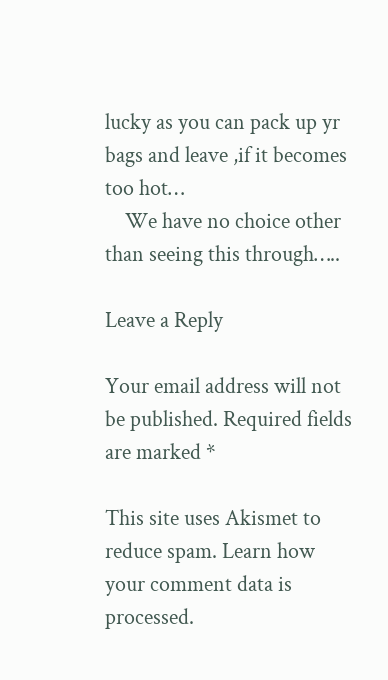lucky as you can pack up yr bags and leave ,if it becomes too hot…
    We have no choice other than seeing this through…..

Leave a Reply

Your email address will not be published. Required fields are marked *

This site uses Akismet to reduce spam. Learn how your comment data is processed.